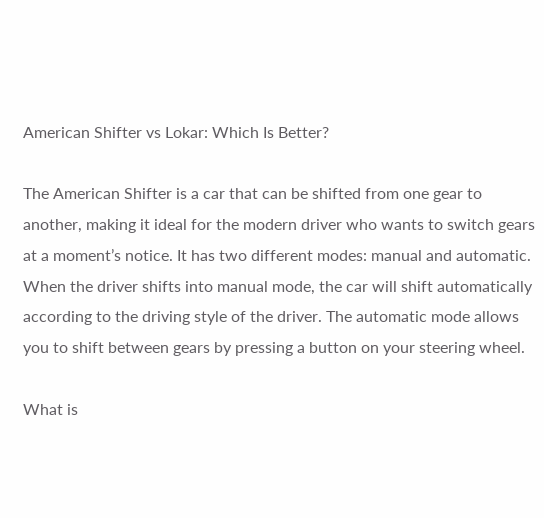American Shifter vs Lokar: Which Is Better?

The American Shifter is a car that can be shifted from one gear to another, making it ideal for the modern driver who wants to switch gears at a moment’s notice. It has two different modes: manual and automatic. When the driver shifts into manual mode, the car will shift automatically according to the driving style of the driver. The automatic mode allows you to shift between gears by pressing a button on your steering wheel.

What is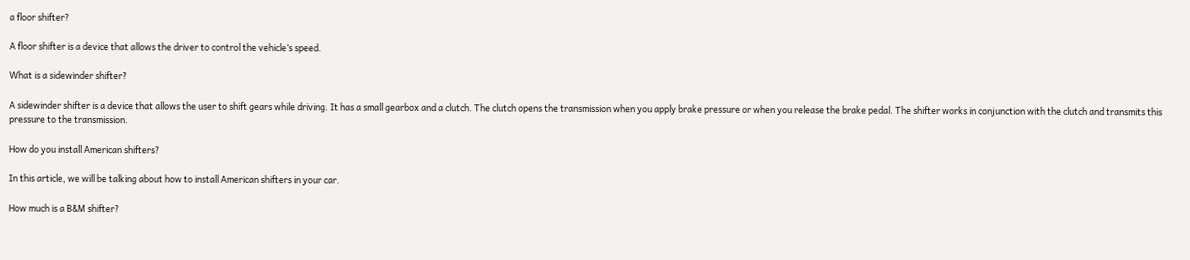a floor shifter?

A floor shifter is a device that allows the driver to control the vehicle’s speed.

What is a sidewinder shifter?

A sidewinder shifter is a device that allows the user to shift gears while driving. It has a small gearbox and a clutch. The clutch opens the transmission when you apply brake pressure or when you release the brake pedal. The shifter works in conjunction with the clutch and transmits this pressure to the transmission.

How do you install American shifters?

In this article, we will be talking about how to install American shifters in your car.

How much is a B&M shifter?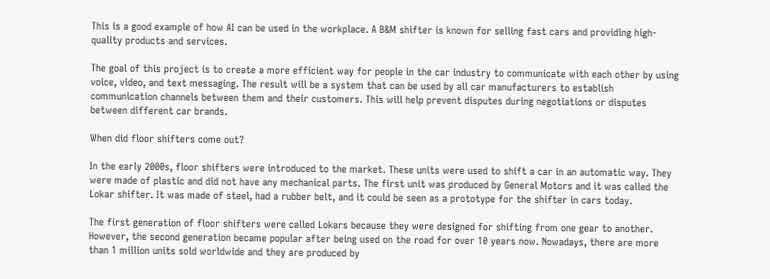This is a good example of how AI can be used in the workplace. A B&M shifter is known for selling fast cars and providing high-quality products and services.

The goal of this project is to create a more efficient way for people in the car industry to communicate with each other by using voice, video, and text messaging. The result will be a system that can be used by all car manufacturers to establish communication channels between them and their customers. This will help prevent disputes during negotiations or disputes between different car brands.

When did floor shifters come out?

In the early 2000s, floor shifters were introduced to the market. These units were used to shift a car in an automatic way. They were made of plastic and did not have any mechanical parts. The first unit was produced by General Motors and it was called the Lokar shifter. It was made of steel, had a rubber belt, and it could be seen as a prototype for the shifter in cars today.

The first generation of floor shifters were called Lokars because they were designed for shifting from one gear to another. However, the second generation became popular after being used on the road for over 10 years now. Nowadays, there are more than 1 million units sold worldwide and they are produced by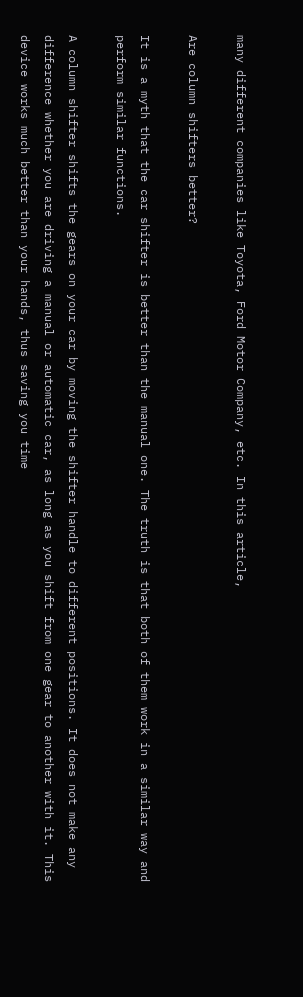many different companies like Toyota, Ford Motor Company, etc. In this article,

Are column shifters better?

It is a myth that the car shifter is better than the manual one. The truth is that both of them work in a similar way and perform similar functions.

A column shifter shifts the gears on your car by moving the shifter handle to different positions. It does not make any difference whether you are driving a manual or automatic car, as long as you shift from one gear to another with it. This device works much better than your hands, thus saving you time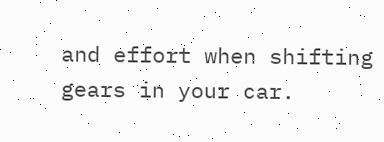and effort when shifting gears in your car.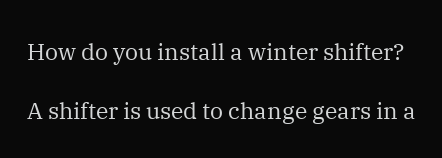How do you install a winter shifter?

A shifter is used to change gears in a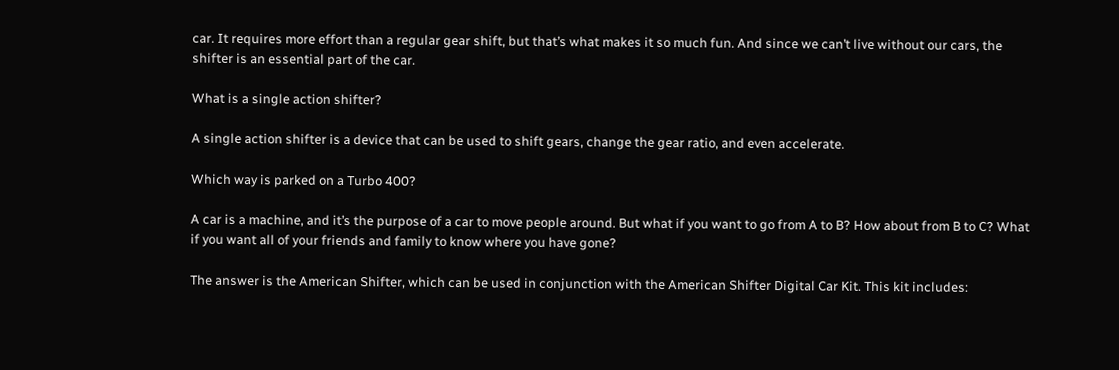car. It requires more effort than a regular gear shift, but that’s what makes it so much fun. And since we can’t live without our cars, the shifter is an essential part of the car.

What is a single action shifter?

A single action shifter is a device that can be used to shift gears, change the gear ratio, and even accelerate.

Which way is parked on a Turbo 400?

A car is a machine, and it’s the purpose of a car to move people around. But what if you want to go from A to B? How about from B to C? What if you want all of your friends and family to know where you have gone?

The answer is the American Shifter, which can be used in conjunction with the American Shifter Digital Car Kit. This kit includes: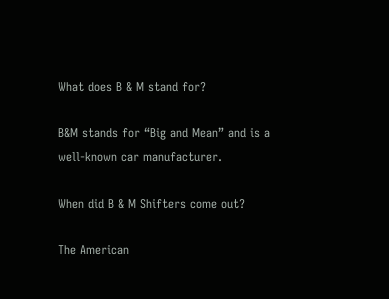What does B & M stand for?

B&M stands for “Big and Mean” and is a well-known car manufacturer.

When did B & M Shifters come out?

The American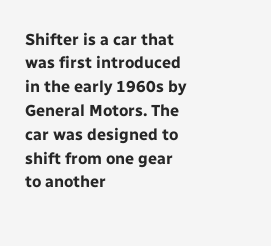Shifter is a car that was first introduced in the early 1960s by General Motors. The car was designed to shift from one gear to another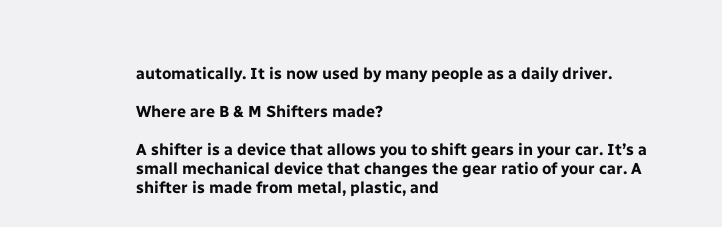automatically. It is now used by many people as a daily driver.

Where are B & M Shifters made?

A shifter is a device that allows you to shift gears in your car. It’s a small mechanical device that changes the gear ratio of your car. A shifter is made from metal, plastic, and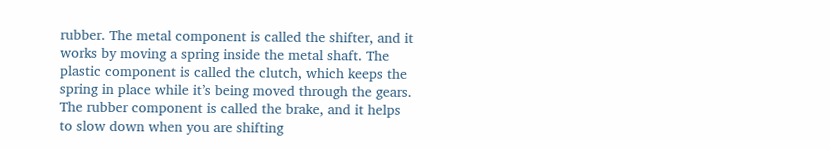rubber. The metal component is called the shifter, and it works by moving a spring inside the metal shaft. The plastic component is called the clutch, which keeps the spring in place while it’s being moved through the gears. The rubber component is called the brake, and it helps to slow down when you are shifting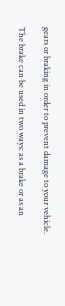gears or braking in order to prevent damage to your vehicle.

The brake can be used in two ways: as a brake or as an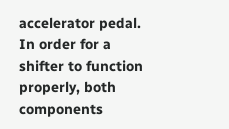accelerator pedal. In order for a shifter to function properly, both components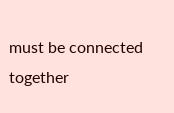must be connected together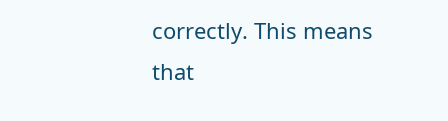correctly. This means that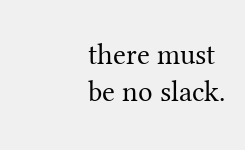there must be no slack.